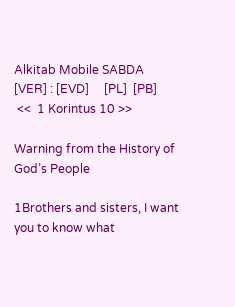Alkitab Mobile SABDA
[VER] : [EVD]     [PL]  [PB]
 <<  1 Korintus 10 >>

Warning from the History of God’s People

1Brothers and sisters, I want you to know what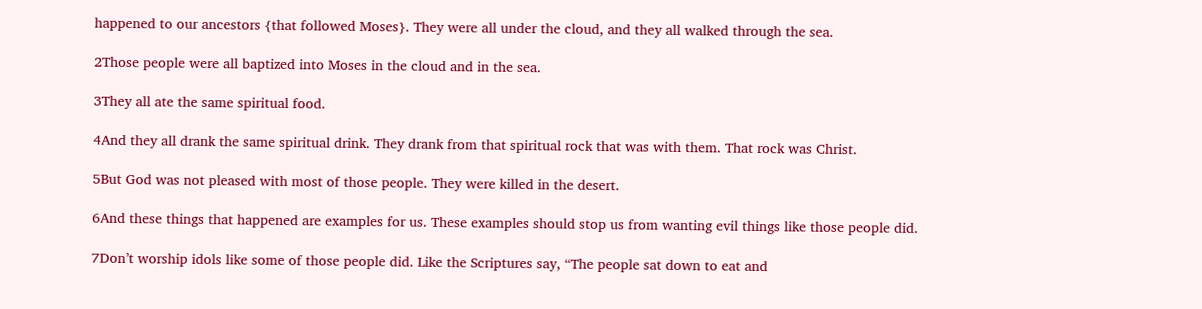happened to our ancestors {that followed Moses}. They were all under the cloud, and they all walked through the sea.

2Those people were all baptized into Moses in the cloud and in the sea.

3They all ate the same spiritual food.

4And they all drank the same spiritual drink. They drank from that spiritual rock that was with them. That rock was Christ.

5But God was not pleased with most of those people. They were killed in the desert.

6And these things that happened are examples for us. These examples should stop us from wanting evil things like those people did.

7Don’t worship idols like some of those people did. Like the Scriptures say, “The people sat down to eat and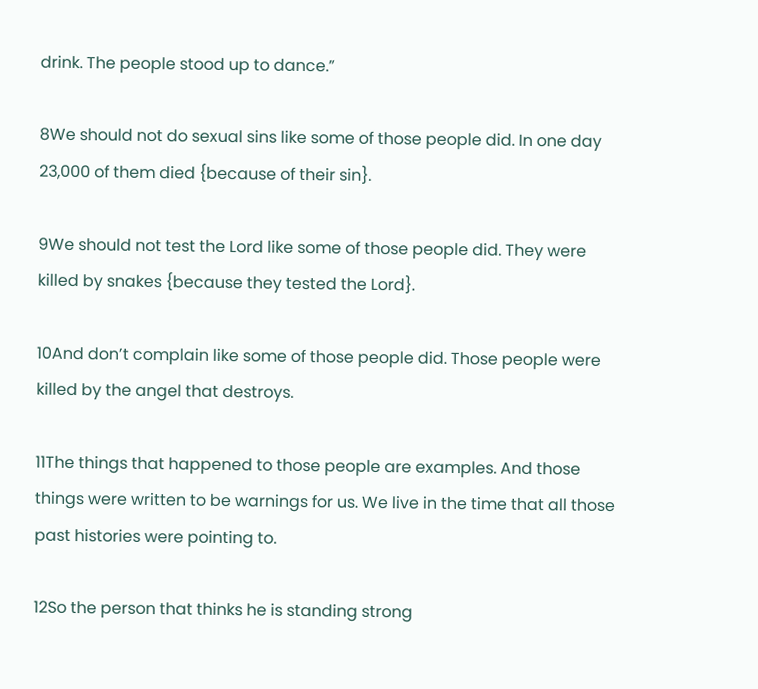drink. The people stood up to dance.”

8We should not do sexual sins like some of those people did. In one day 23,000 of them died {because of their sin}.

9We should not test the Lord like some of those people did. They were killed by snakes {because they tested the Lord}.

10And don’t complain like some of those people did. Those people were killed by the angel that destroys.

11The things that happened to those people are examples. And those things were written to be warnings for us. We live in the time that all those past histories were pointing to.

12So the person that thinks he is standing strong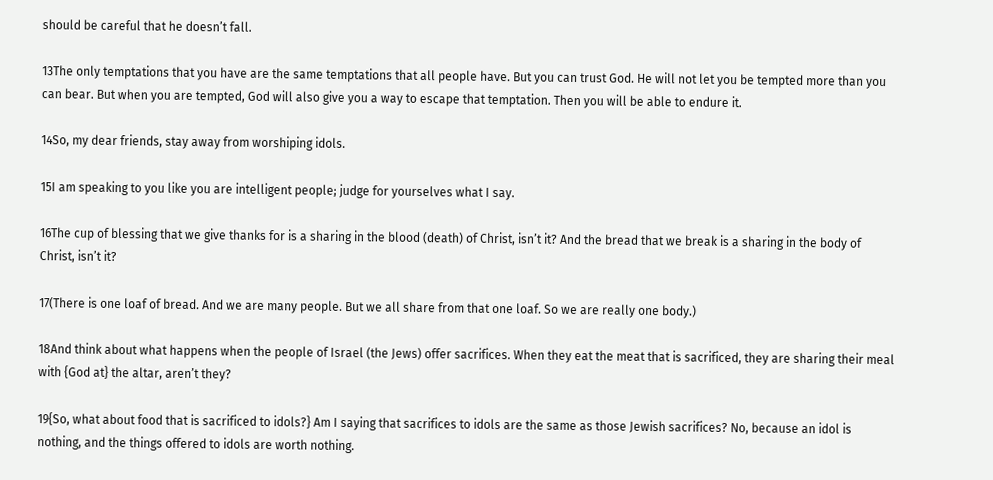should be careful that he doesn’t fall.

13The only temptations that you have are the same temptations that all people have. But you can trust God. He will not let you be tempted more than you can bear. But when you are tempted, God will also give you a way to escape that temptation. Then you will be able to endure it.

14So, my dear friends, stay away from worshiping idols.

15I am speaking to you like you are intelligent people; judge for yourselves what I say.

16The cup of blessing that we give thanks for is a sharing in the blood (death) of Christ, isn’t it? And the bread that we break is a sharing in the body of Christ, isn’t it?

17(There is one loaf of bread. And we are many people. But we all share from that one loaf. So we are really one body.)

18And think about what happens when the people of Israel (the Jews) offer sacrifices. When they eat the meat that is sacrificed, they are sharing their meal with {God at} the altar, aren’t they?

19{So, what about food that is sacrificed to idols?} Am I saying that sacrifices to idols are the same as those Jewish sacrifices? No, because an idol is nothing, and the things offered to idols are worth nothing.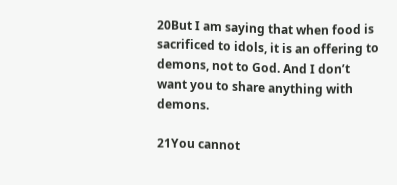20But I am saying that when food is sacrificed to idols, it is an offering to demons, not to God. And I don’t want you to share anything with demons.

21You cannot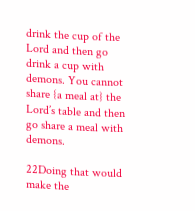drink the cup of the Lord and then go drink a cup with demons. You cannot share {a meal at} the Lord’s table and then go share a meal with demons.

22Doing that would make the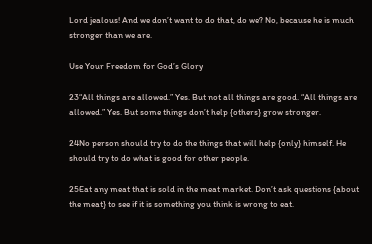Lord jealous! And we don’t want to do that, do we? No, because he is much stronger than we are.

Use Your Freedom for God’s Glory

23“All things are allowed.” Yes. But not all things are good. “All things are allowed.” Yes. But some things don’t help {others} grow stronger.

24No person should try to do the things that will help {only} himself. He should try to do what is good for other people.

25Eat any meat that is sold in the meat market. Don’t ask questions {about the meat} to see if it is something you think is wrong to eat.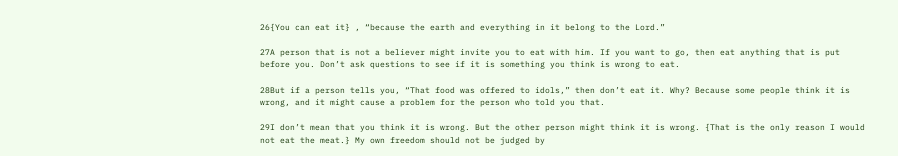26{You can eat it} , “because the earth and everything in it belong to the Lord.”

27A person that is not a believer might invite you to eat with him. If you want to go, then eat anything that is put before you. Don’t ask questions to see if it is something you think is wrong to eat.

28But if a person tells you, “That food was offered to idols,” then don’t eat it. Why? Because some people think it is wrong, and it might cause a problem for the person who told you that.

29I don’t mean that you think it is wrong. But the other person might think it is wrong. {That is the only reason I would not eat the meat.} My own freedom should not be judged by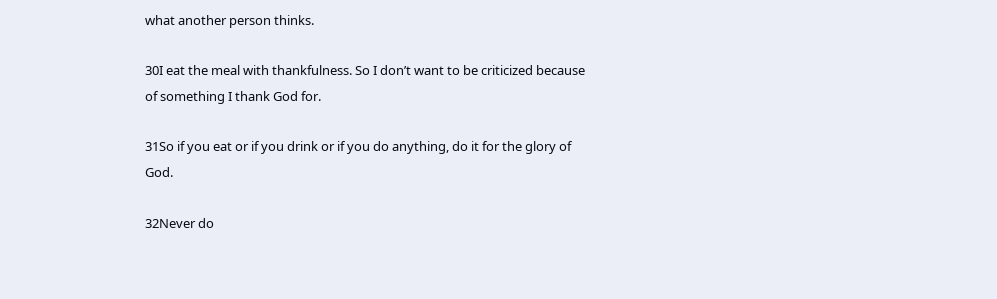what another person thinks.

30I eat the meal with thankfulness. So I don’t want to be criticized because of something I thank God for.

31So if you eat or if you drink or if you do anything, do it for the glory of God.

32Never do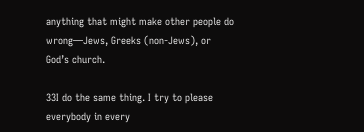anything that might make other people do wrong—Jews, Greeks (non-Jews), or God’s church.

33I do the same thing. I try to please everybody in every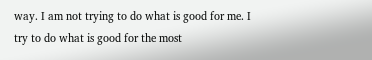way. I am not trying to do what is good for me. I try to do what is good for the most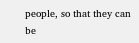people, so that they can be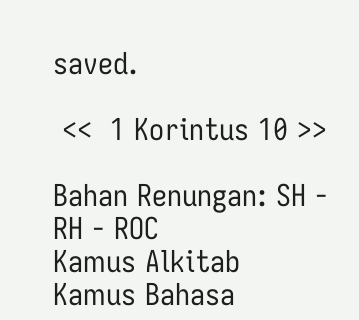saved.

 <<  1 Korintus 10 >>

Bahan Renungan: SH - RH - ROC
Kamus Alkitab
Kamus Bahasa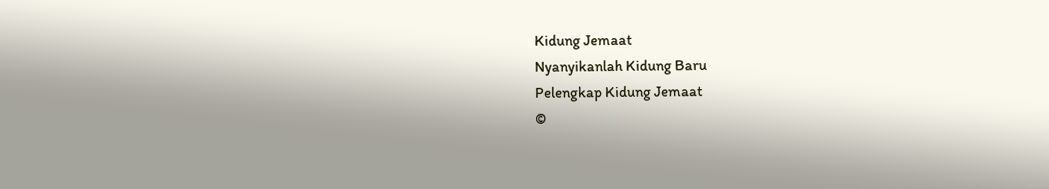Kidung Jemaat
Nyanyikanlah Kidung Baru
Pelengkap Kidung Jemaat
©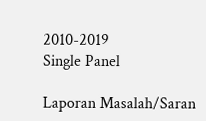2010-2019
Single Panel

Laporan Masalah/Saran